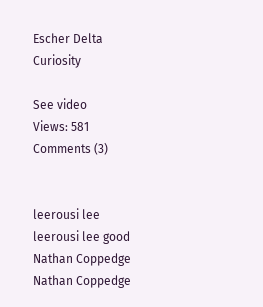Escher Delta Curiosity

See video
Views: 581
Comments (3)


leerousi lee
leerousi lee good
Nathan Coppedge
Nathan Coppedge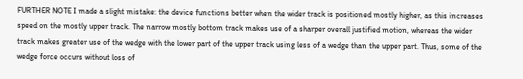FURTHER NOTE I made a slight mistake: the device functions better when the wider track is positioned mostly higher, as this increases speed on the mostly upper track. The narrow mostly bottom track makes use of a sharper overall justified motion, whereas the wider track makes greater use of the wedge with the lower part of the upper track using less of a wedge than the upper part. Thus, some of the wedge force occurs without loss of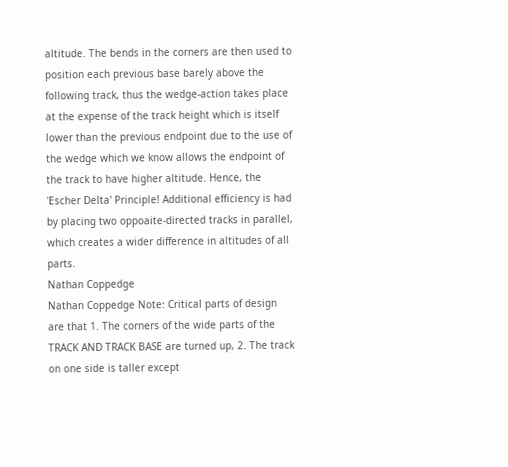altitude. The bends in the corners are then used to position each previous base barely above the following track, thus the wedge-action takes place at the expense of the track height which is itself lower than the previous endpoint due to the use of the wedge which we know allows the endpoint of the track to have higher altitude. Hence, the 'Escher Delta' Principle! Additional efficiency is had by placing two oppoaite-directed tracks in parallel, which creates a wider difference in altitudes of all parts.
Nathan Coppedge
Nathan Coppedge Note: Critical parts of design are that 1. The corners of the wide parts of the TRACK AND TRACK BASE are turned up, 2. The track on one side is taller except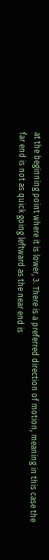at the beginning point where it is lower, 3. There is a preferred direction of motion, meaning in this case the far end is not as quick going leftward as the near end is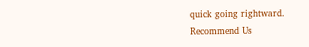quick going rightward.
Recommend Us